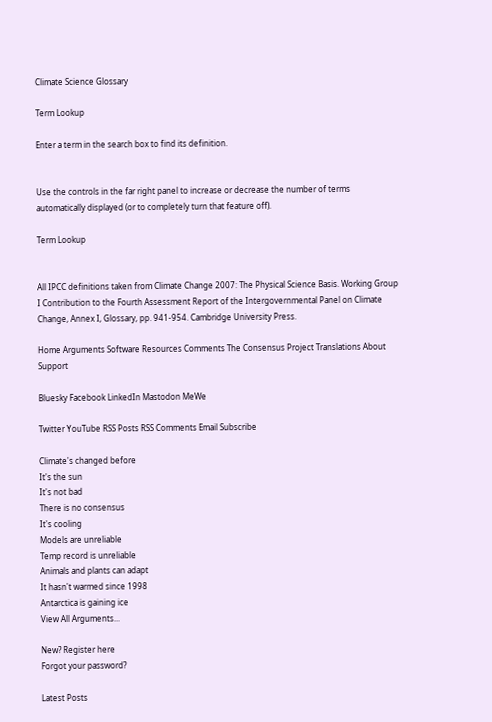Climate Science Glossary

Term Lookup

Enter a term in the search box to find its definition.


Use the controls in the far right panel to increase or decrease the number of terms automatically displayed (or to completely turn that feature off).

Term Lookup


All IPCC definitions taken from Climate Change 2007: The Physical Science Basis. Working Group I Contribution to the Fourth Assessment Report of the Intergovernmental Panel on Climate Change, Annex I, Glossary, pp. 941-954. Cambridge University Press.

Home Arguments Software Resources Comments The Consensus Project Translations About Support

Bluesky Facebook LinkedIn Mastodon MeWe

Twitter YouTube RSS Posts RSS Comments Email Subscribe

Climate's changed before
It's the sun
It's not bad
There is no consensus
It's cooling
Models are unreliable
Temp record is unreliable
Animals and plants can adapt
It hasn't warmed since 1998
Antarctica is gaining ice
View All Arguments...

New? Register here
Forgot your password?

Latest Posts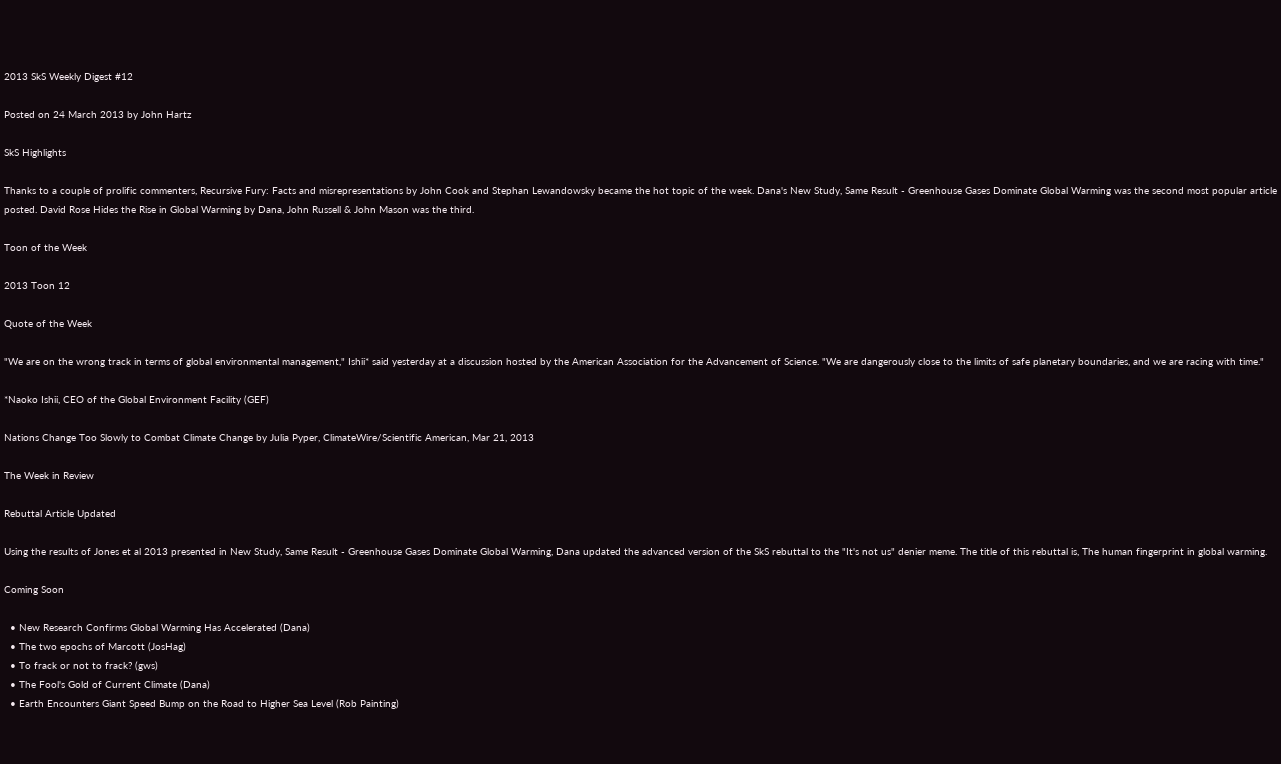2013 SkS Weekly Digest #12

Posted on 24 March 2013 by John Hartz

SkS Highlights

Thanks to a couple of prolific commenters, Recursive Fury: Facts and misrepresentations by John Cook and Stephan Lewandowsky became the hot topic of the week. Dana's New Study, Same Result - Greenhouse Gases Dominate Global Warming was the second most popular article posted. David Rose Hides the Rise in Global Warming by Dana, John Russell & John Mason was the third.

Toon of the Week

2013 Toon 12

Quote of the Week

"We are on the wrong track in terms of global environmental management," Ishii* said yesterday at a discussion hosted by the American Association for the Advancement of Science. "We are dangerously close to the limits of safe planetary boundaries, and we are racing with time."

*Naoko Ishii, CEO of the Global Environment Facility (GEF)

Nations Change Too Slowly to Combat Climate Change by Julia Pyper, ClimateWire/Scientific American, Mar 21, 2013

The Week in Review

Rebuttal Article Updated

Using the results of Jones et al 2013 presented in New Study, Same Result - Greenhouse Gases Dominate Global Warming, Dana updated the advanced version of the SkS rebuttal to the "It's not us" denier meme. The title of this rebuttal is, The human fingerprint in global warming.

Coming Soon

  • New Research Confirms Global Warming Has Accelerated (Dana)
  • The two epochs of Marcott (JosHag)
  • To frack or not to frack? (gws)
  • The Fool's Gold of Current Climate (Dana)
  • Earth Encounters Giant Speed Bump on the Road to Higher Sea Level (Rob Painting)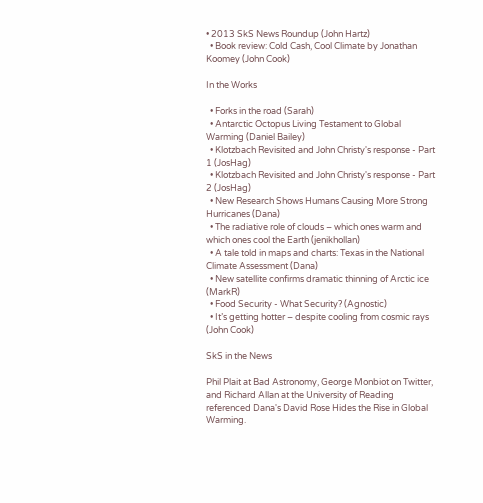• 2013 SkS News Roundup (John Hartz)
  • Book review: Cold Cash, Cool Climate by Jonathan Koomey (John Cook)

In the Works

  • Forks in the road (Sarah)
  • Antarctic Octopus Living Testament to Global Warming (Daniel Bailey)
  • Klotzbach Revisited and John Christy's response - Part 1 (JosHag)
  • Klotzbach Revisited and John Christy's response - Part 2 (JosHag)
  • New Research Shows Humans Causing More Strong Hurricanes (Dana)
  • The radiative role of clouds – which ones warm and which ones cool the Earth (jenikhollan)
  • A tale told in maps and charts: Texas in the National Climate Assessment (Dana)
  • New satellite confirms dramatic thinning of Arctic ice (MarkR)
  • Food Security - What Security? (Agnostic)
  • It’s getting hotter – despite cooling from cosmic rays (John Cook)

SkS in the News

Phil Plait at Bad Astronomy, George Monbiot on Twitter, and Richard Allan at the University of Reading referenced Dana's David Rose Hides the Rise in Global Warming.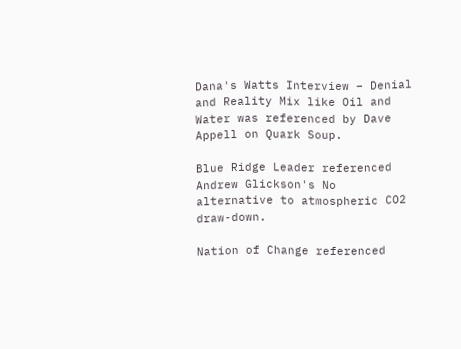Dana's Watts Interview – Denial and Reality Mix like Oil and Water was referenced by Dave Appell on Quark Soup.

Blue Ridge Leader referenced Andrew Glickson's No alternative to atmospheric CO2 draw-down.

Nation of Change referenced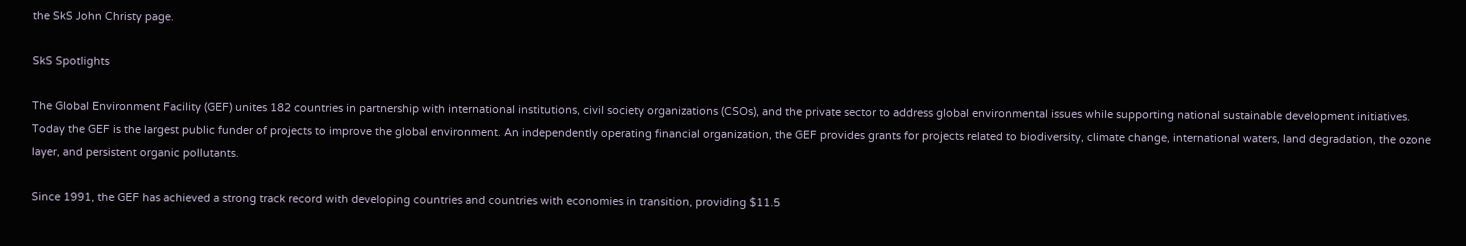the SkS John Christy page.

SkS Spotlights

The Global Environment Facility (GEF) unites 182 countries in partnership with international institutions, civil society organizations (CSOs), and the private sector to address global environmental issues while supporting national sustainable development initiatives. Today the GEF is the largest public funder of projects to improve the global environment. An independently operating financial organization, the GEF provides grants for projects related to biodiversity, climate change, international waters, land degradation, the ozone layer, and persistent organic pollutants.

Since 1991, the GEF has achieved a strong track record with developing countries and countries with economies in transition, providing $11.5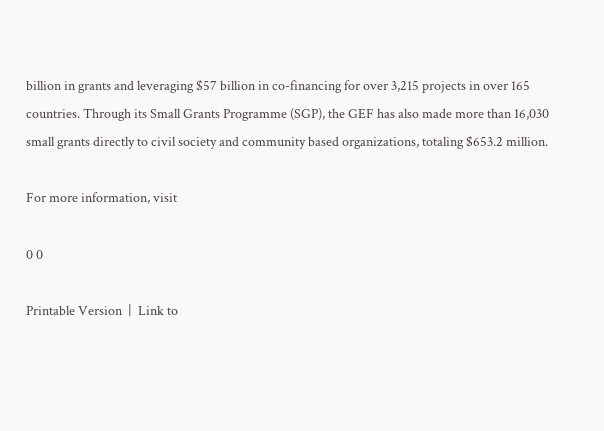billion in grants and leveraging $57 billion in co-financing for over 3,215 projects in over 165 countries. Through its Small Grants Programme (SGP), the GEF has also made more than 16,030 small grants directly to civil society and community based organizations, totaling $653.2 million.

For more information, visit

0 0

Printable Version  |  Link to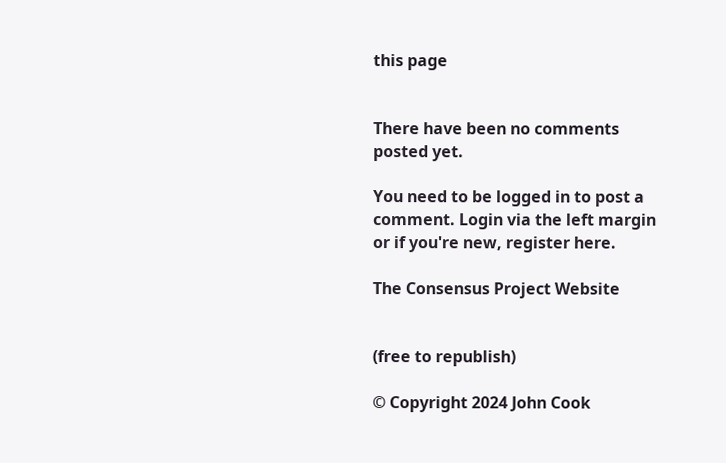this page


There have been no comments posted yet.

You need to be logged in to post a comment. Login via the left margin or if you're new, register here.

The Consensus Project Website


(free to republish)

© Copyright 2024 John Cook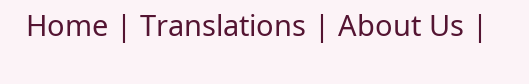Home | Translations | About Us |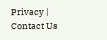Privacy | Contact Us